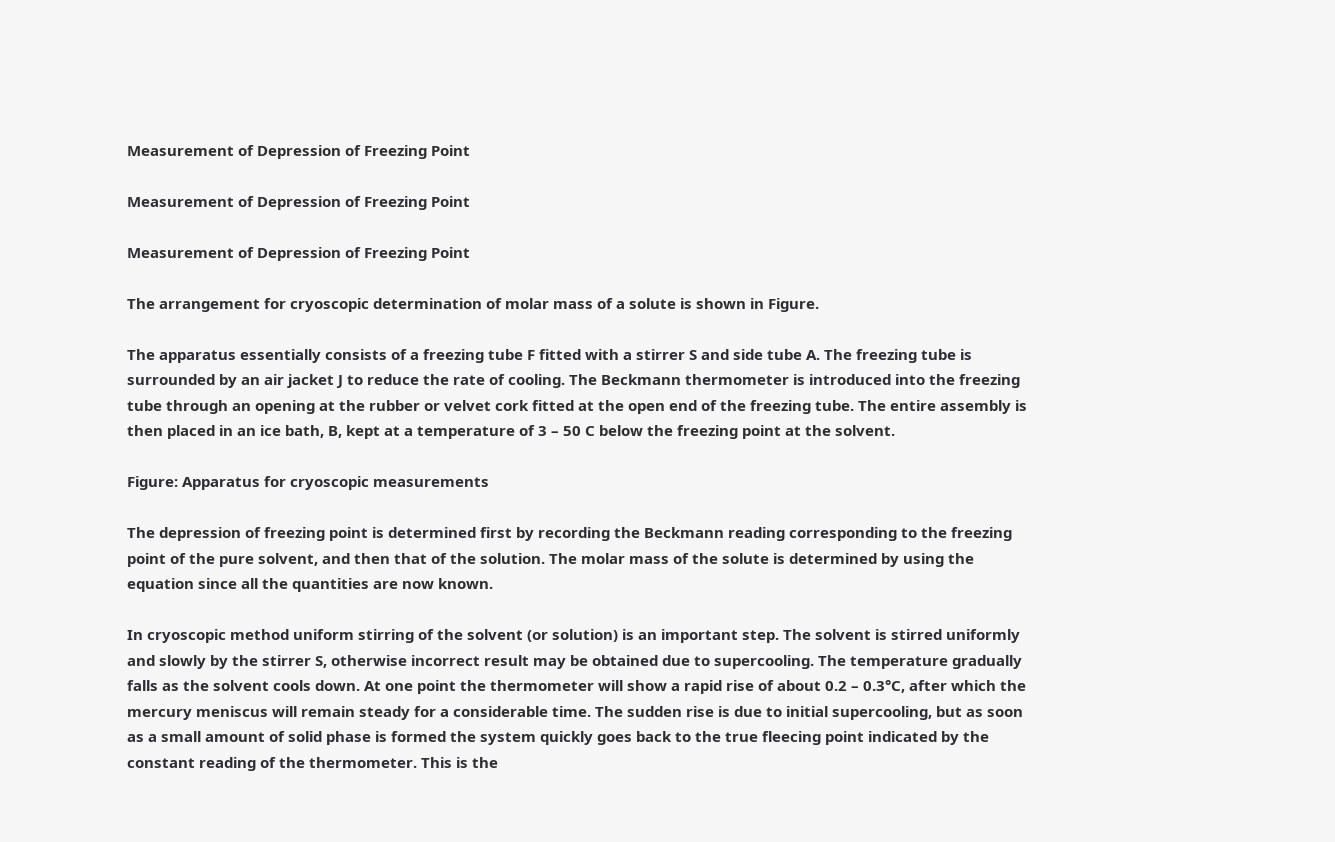Measurement of Depression of Freezing Point

Measurement of Depression of Freezing Point

Measurement of Depression of Freezing Point

The arrangement for cryoscopic determination of molar mass of a solute is shown in Figure.

The apparatus essentially consists of a freezing tube F fitted with a stirrer S and side tube A. The freezing tube is surrounded by an air jacket J to reduce the rate of cooling. The Beckmann thermometer is introduced into the freezing tube through an opening at the rubber or velvet cork fitted at the open end of the freezing tube. The entire assembly is then placed in an ice bath, B, kept at a temperature of 3 – 50 C below the freezing point at the solvent.

Figure: Apparatus for cryoscopic measurements

The depression of freezing point is determined first by recording the Beckmann reading corresponding to the freezing point of the pure solvent, and then that of the solution. The molar mass of the solute is determined by using the equation since all the quantities are now known.

In cryoscopic method uniform stirring of the solvent (or solution) is an important step. The solvent is stirred uniformly and slowly by the stirrer S, otherwise incorrect result may be obtained due to supercooling. The temperature gradually falls as the solvent cools down. At one point the thermometer will show a rapid rise of about 0.2 – 0.3°C, after which the mercury meniscus will remain steady for a considerable time. The sudden rise is due to initial supercooling, but as soon as a small amount of solid phase is formed the system quickly goes back to the true fleecing point indicated by the constant reading of the thermometer. This is the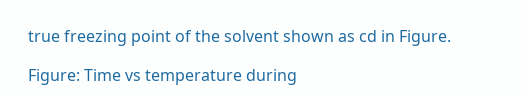true freezing point of the solvent shown as cd in Figure.

Figure: Time vs temperature during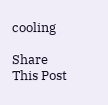cooling

Share This Post